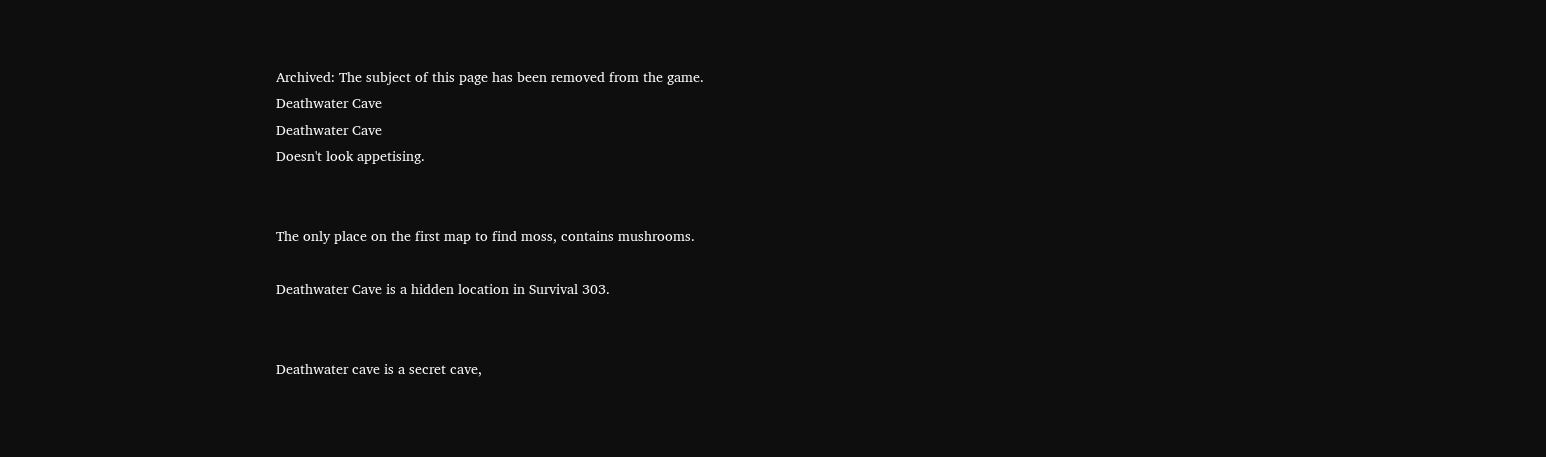Archived: The subject of this page has been removed from the game.
Deathwater Cave
Deathwater Cave
Doesn't look appetising.


The only place on the first map to find moss, contains mushrooms.

Deathwater Cave is a hidden location in Survival 303.


Deathwater cave is a secret cave,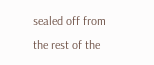sealed off from the rest of the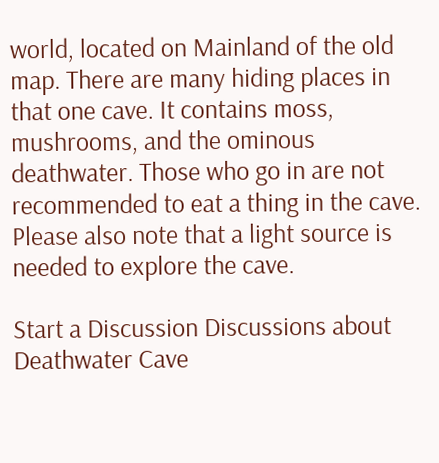world, located on Mainland of the old map. There are many hiding places in that one cave. It contains moss, mushrooms, and the ominous deathwater. Those who go in are not recommended to eat a thing in the cave. Please also note that a light source is needed to explore the cave.

Start a Discussion Discussions about Deathwater Cave